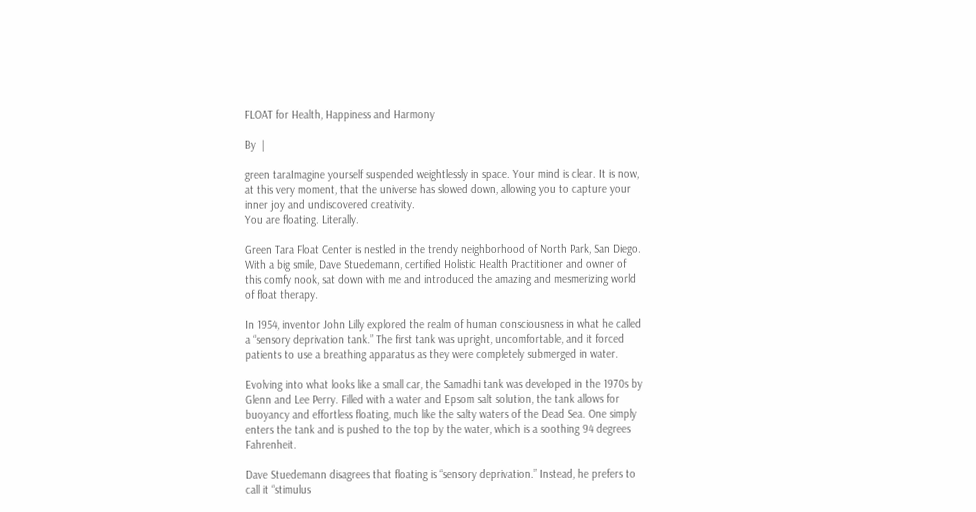FLOAT for Health, Happiness and Harmony

By  |

green taraImagine yourself suspended weightlessly in space. Your mind is clear. It is now, at this very moment, that the universe has slowed down, allowing you to capture your inner joy and undiscovered creativity.
You are floating. Literally.

Green Tara Float Center is nestled in the trendy neighborhood of North Park, San Diego. With a big smile, Dave Stuedemann, certified Holistic Health Practitioner and owner of this comfy nook, sat down with me and introduced the amazing and mesmerizing world of float therapy.

In 1954, inventor John Lilly explored the realm of human consciousness in what he called a “sensory deprivation tank.” The first tank was upright, uncomfortable, and it forced patients to use a breathing apparatus as they were completely submerged in water.

Evolving into what looks like a small car, the Samadhi tank was developed in the 1970s by Glenn and Lee Perry. Filled with a water and Epsom salt solution, the tank allows for buoyancy and effortless floating, much like the salty waters of the Dead Sea. One simply enters the tank and is pushed to the top by the water, which is a soothing 94 degrees Fahrenheit.

Dave Stuedemann disagrees that floating is “sensory deprivation.” Instead, he prefers to call it “stimulus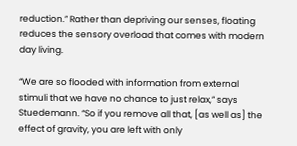reduction.” Rather than depriving our senses, floating reduces the sensory overload that comes with modern day living.

“We are so flooded with information from external stimuli that we have no chance to just relax,” says Stuedemann. “So if you remove all that, [as well as] the effect of gravity, you are left with only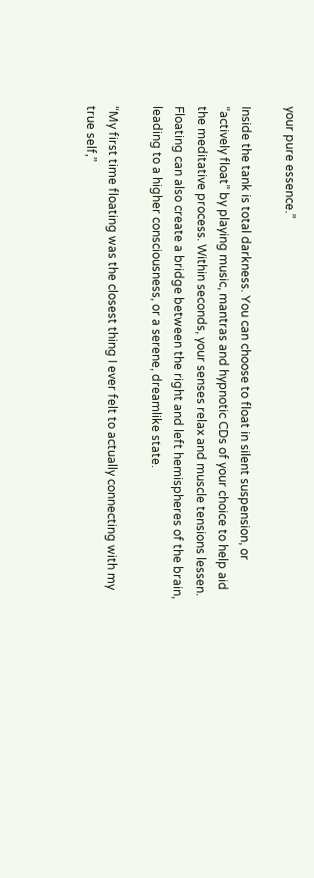your pure essence.”

Inside the tank is total darkness. You can choose to float in silent suspension, or “actively float” by playing music, mantras and hypnotic CDs of your choice to help aid the meditative process. Within seconds, your senses relax and muscle tensions lessen. Floating can also create a bridge between the right and left hemispheres of the brain, leading to a higher consciousness, or a serene, dreamlike state.

“My first time floating was the closest thing I ever felt to actually connecting with my true self,”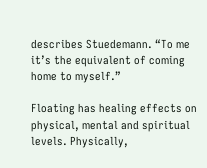describes Stuedemann. “To me it’s the equivalent of coming home to myself.”

Floating has healing effects on physical, mental and spiritual levels. Physically,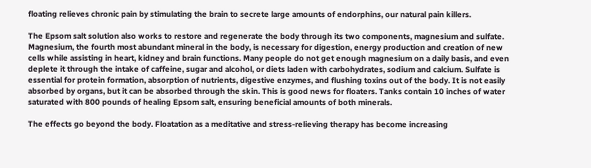floating relieves chronic pain by stimulating the brain to secrete large amounts of endorphins, our natural pain killers.

The Epsom salt solution also works to restore and regenerate the body through its two components, magnesium and sulfate. Magnesium, the fourth most abundant mineral in the body, is necessary for digestion, energy production and creation of new cells while assisting in heart, kidney and brain functions. Many people do not get enough magnesium on a daily basis, and even deplete it through the intake of caffeine, sugar and alcohol, or diets laden with carbohydrates, sodium and calcium. Sulfate is essential for protein formation, absorption of nutrients, digestive enzymes, and flushing toxins out of the body. It is not easily absorbed by organs, but it can be absorbed through the skin. This is good news for floaters. Tanks contain 10 inches of water saturated with 800 pounds of healing Epsom salt, ensuring beneficial amounts of both minerals.

The effects go beyond the body. Floatation as a meditative and stress-relieving therapy has become increasing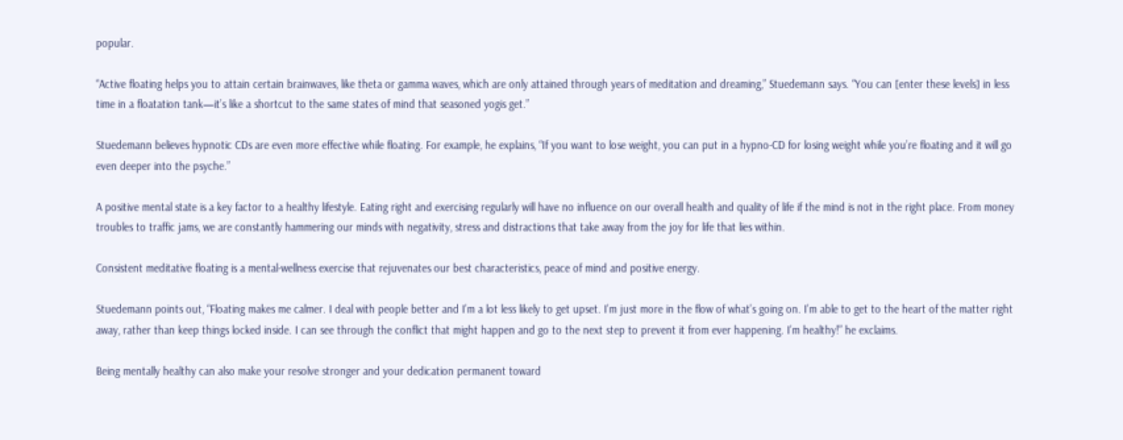popular.

“Active floating helps you to attain certain brainwaves, like theta or gamma waves, which are only attained through years of meditation and dreaming,” Stuedemann says. “You can [enter these levels] in less time in a floatation tank—it’s like a shortcut to the same states of mind that seasoned yogis get.”

Stuedemann believes hypnotic CDs are even more effective while floating. For example, he explains, “If you want to lose weight, you can put in a hypno-CD for losing weight while you’re floating and it will go even deeper into the psyche.”

A positive mental state is a key factor to a healthy lifestyle. Eating right and exercising regularly will have no influence on our overall health and quality of life if the mind is not in the right place. From money troubles to traffic jams, we are constantly hammering our minds with negativity, stress and distractions that take away from the joy for life that lies within.

Consistent meditative floating is a mental-wellness exercise that rejuvenates our best characteristics, peace of mind and positive energy.

Stuedemann points out, “Floating makes me calmer. I deal with people better and I’m a lot less likely to get upset. I’m just more in the flow of what’s going on. I’m able to get to the heart of the matter right away, rather than keep things locked inside. I can see through the conflict that might happen and go to the next step to prevent it from ever happening. I’m healthy!” he exclaims.

Being mentally healthy can also make your resolve stronger and your dedication permanent toward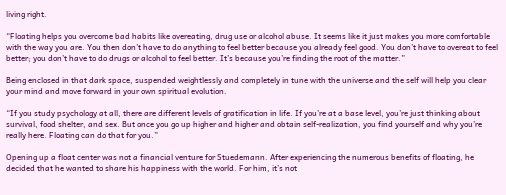living right.

“Floating helps you overcome bad habits like overeating, drug use or alcohol abuse. It seems like it just makes you more comfortable with the way you are. You then don’t have to do anything to feel better because you already feel good. You don’t have to overeat to feel better; you don’t have to do drugs or alcohol to feel better. It’s because you’re finding the root of the matter.”

Being enclosed in that dark space, suspended weightlessly and completely in tune with the universe and the self will help you clear your mind and move forward in your own spiritual evolution.

“If you study psychology at all, there are different levels of gratification in life. If you’re at a base level, you’re just thinking about survival, food shelter, and sex. But once you go up higher and higher and obtain self-realization, you find yourself and why you’re really here. Floating can do that for you.”

Opening up a float center was not a financial venture for Stuedemann. After experiencing the numerous benefits of floating, he decided that he wanted to share his happiness with the world. For him, it’s not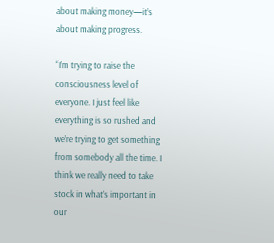about making money—it’s about making progress.

“I’m trying to raise the consciousness level of everyone. I just feel like everything is so rushed and we’re trying to get something from somebody all the time. I think we really need to take stock in what’s important in our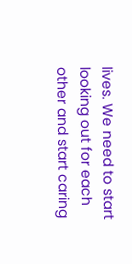lives. We need to start looking out for each other and start caring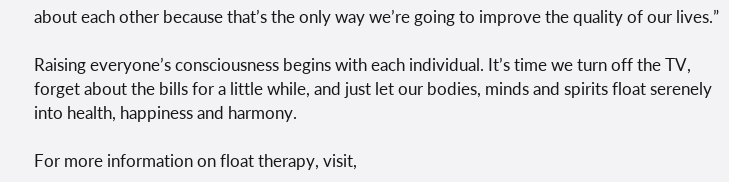about each other because that’s the only way we’re going to improve the quality of our lives.”

Raising everyone’s consciousness begins with each individual. It’s time we turn off the TV, forget about the bills for a little while, and just let our bodies, minds and spirits float serenely into health, happiness and harmony.

For more information on float therapy, visit,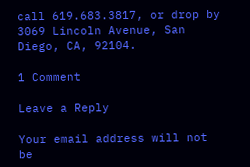call 619.683.3817, or drop by 3069 Lincoln Avenue, San Diego, CA, 92104.

1 Comment

Leave a Reply

Your email address will not be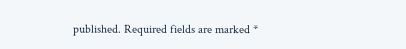published. Required fields are marked *